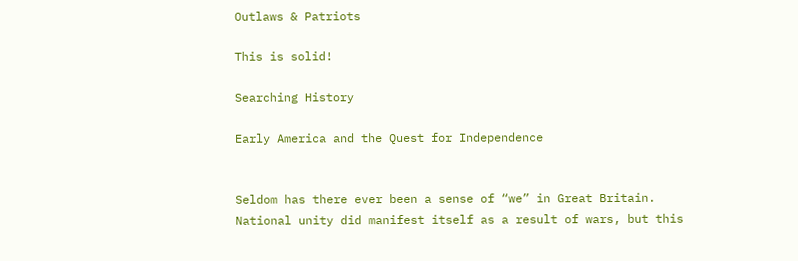Outlaws & Patriots

This is solid!

Searching History

Early America and the Quest for Independence


Seldom has there ever been a sense of “we” in Great Britain. National unity did manifest itself as a result of wars, but this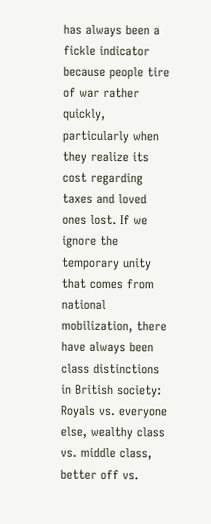has always been a fickle indicator because people tire of war rather quickly, particularly when they realize its cost regarding taxes and loved ones lost. If we ignore the temporary unity that comes from national mobilization, there have always been class distinctions in British society: Royals vs. everyone else, wealthy class vs. middle class, better off vs.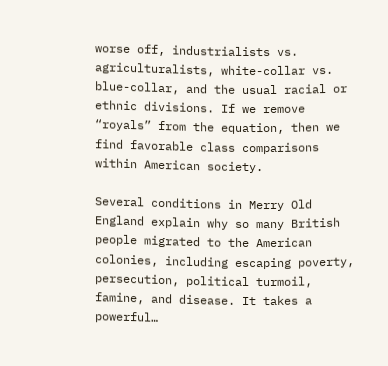worse off, industrialists vs. agriculturalists, white-collar vs. blue-collar, and the usual racial or ethnic divisions. If we remove “royals” from the equation, then we find favorable class comparisons within American society.

Several conditions in Merry Old England explain why so many British people migrated to the American colonies, including escaping poverty, persecution, political turmoil, famine, and disease. It takes a powerful…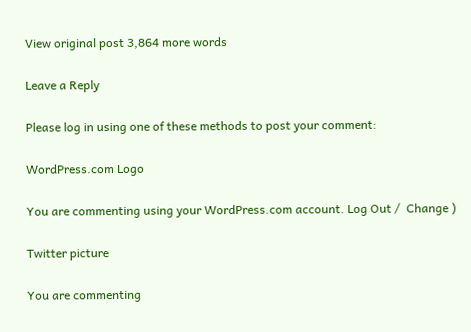View original post 3,864 more words

Leave a Reply

Please log in using one of these methods to post your comment:

WordPress.com Logo

You are commenting using your WordPress.com account. Log Out /  Change )

Twitter picture

You are commenting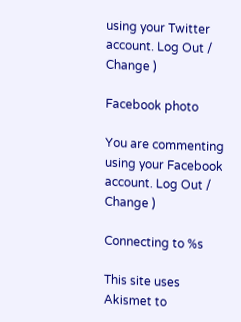using your Twitter account. Log Out /  Change )

Facebook photo

You are commenting using your Facebook account. Log Out /  Change )

Connecting to %s

This site uses Akismet to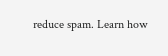reduce spam. Learn how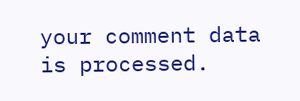your comment data is processed.